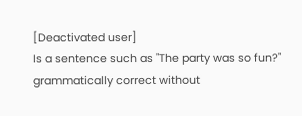[Deactivated user]
Is a sentence such as "The party was so fun?" grammatically correct without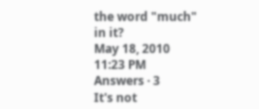the word "much" in it?
May 18, 2010 11:23 PM
Answers · 3
It's not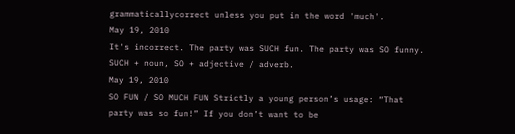grammaticallycorrect unless you put in the word 'much'.
May 19, 2010
It's incorrect. The party was SUCH fun. The party was SO funny. SUCH + noun, SO + adjective / adverb.
May 19, 2010
SO FUN / SO MUCH FUN Strictly a young person’s usage: “That party was so fun!” If you don’t want to be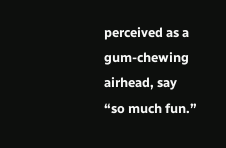perceived as a gum-chewing airhead, say “so much fun.”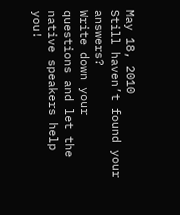May 18, 2010
Still haven’t found your answers?
Write down your questions and let the native speakers help you!